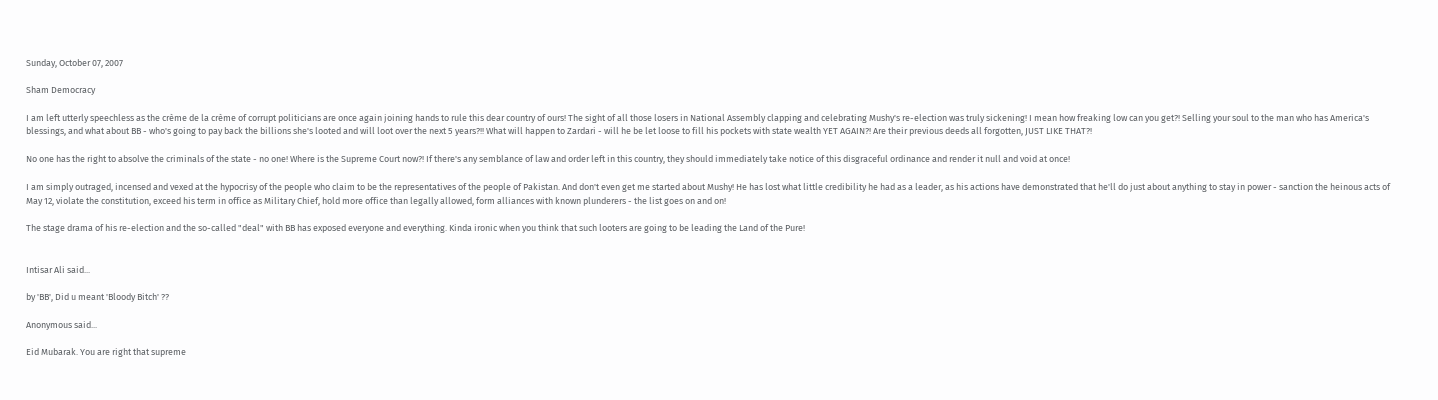Sunday, October 07, 2007

Sham Democracy

I am left utterly speechless as the crème de la crème of corrupt politicians are once again joining hands to rule this dear country of ours! The sight of all those losers in National Assembly clapping and celebrating Mushy's re-election was truly sickening! I mean how freaking low can you get?! Selling your soul to the man who has America's blessings, and what about BB - who's going to pay back the billions she's looted and will loot over the next 5 years?!! What will happen to Zardari - will he be let loose to fill his pockets with state wealth YET AGAIN?! Are their previous deeds all forgotten, JUST LIKE THAT?!

No one has the right to absolve the criminals of the state - no one! Where is the Supreme Court now?! If there's any semblance of law and order left in this country, they should immediately take notice of this disgraceful ordinance and render it null and void at once!

I am simply outraged, incensed and vexed at the hypocrisy of the people who claim to be the representatives of the people of Pakistan. And don't even get me started about Mushy! He has lost what little credibility he had as a leader, as his actions have demonstrated that he'll do just about anything to stay in power - sanction the heinous acts of May 12, violate the constitution, exceed his term in office as Military Chief, hold more office than legally allowed, form alliances with known plunderers - the list goes on and on!

The stage drama of his re-election and the so-called "deal" with BB has exposed everyone and everything. Kinda ironic when you think that such looters are going to be leading the Land of the Pure!


Intisar Ali said...

by 'BB', Did u meant 'Bloody Bitch' ??

Anonymous said...

Eid Mubarak. You are right that supreme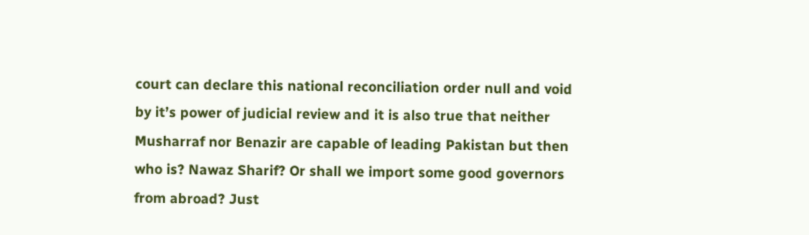court can declare this national reconciliation order null and void by it’s power of judicial review and it is also true that neither Musharraf nor Benazir are capable of leading Pakistan but then who is? Nawaz Sharif? Or shall we import some good governors from abroad? Just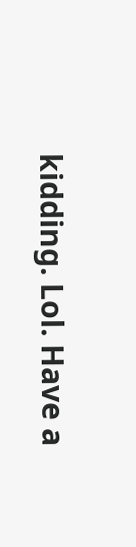kidding. Lol. Have a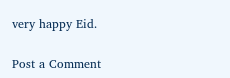very happy Eid.

Post a Comment